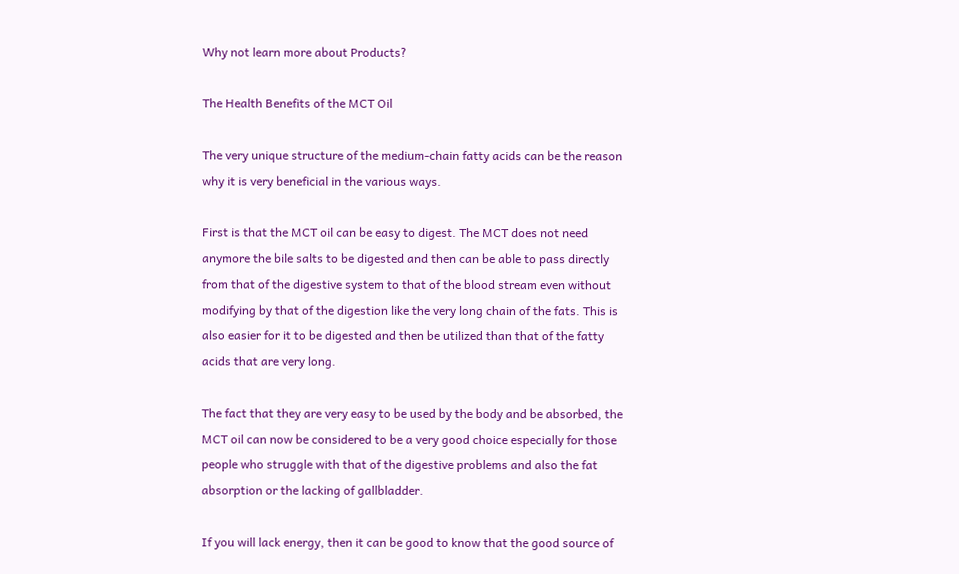Why not learn more about Products?

The Health Benefits of the MCT Oil

The very unique structure of the medium-chain fatty acids can be the reason why it is very beneficial in the various ways.

First is that the MCT oil can be easy to digest. The MCT does not need anymore the bile salts to be digested and then can be able to pass directly from that of the digestive system to that of the blood stream even without modifying by that of the digestion like the very long chain of the fats. This is also easier for it to be digested and then be utilized than that of the fatty acids that are very long.

The fact that they are very easy to be used by the body and be absorbed, the MCT oil can now be considered to be a very good choice especially for those people who struggle with that of the digestive problems and also the fat absorption or the lacking of gallbladder.

If you will lack energy, then it can be good to know that the good source of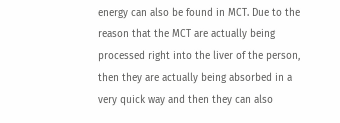energy can also be found in MCT. Due to the reason that the MCT are actually being processed right into the liver of the person, then they are actually being absorbed in a very quick way and then they can also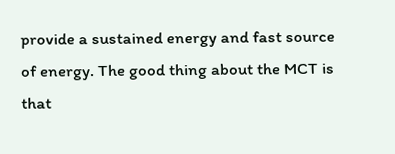provide a sustained energy and fast source of energy. The good thing about the MCT is that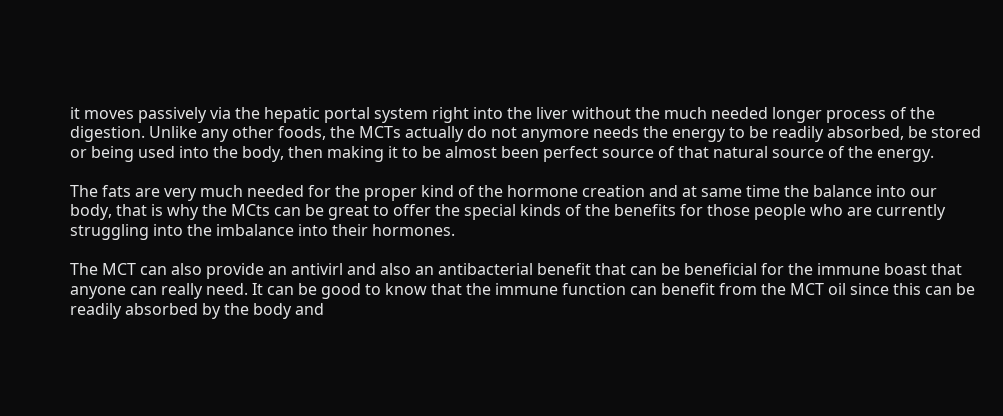it moves passively via the hepatic portal system right into the liver without the much needed longer process of the digestion. Unlike any other foods, the MCTs actually do not anymore needs the energy to be readily absorbed, be stored or being used into the body, then making it to be almost been perfect source of that natural source of the energy.

The fats are very much needed for the proper kind of the hormone creation and at same time the balance into our body, that is why the MCts can be great to offer the special kinds of the benefits for those people who are currently struggling into the imbalance into their hormones.

The MCT can also provide an antivirl and also an antibacterial benefit that can be beneficial for the immune boast that anyone can really need. It can be good to know that the immune function can benefit from the MCT oil since this can be readily absorbed by the body and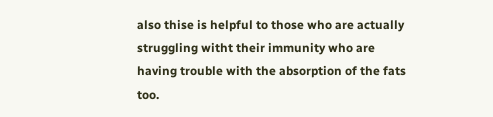also thise is helpful to those who are actually struggling witht their immunity who are having trouble with the absorption of the fats too.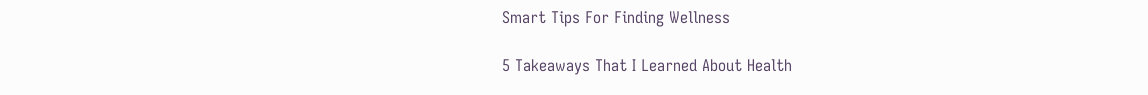Smart Tips For Finding Wellness

5 Takeaways That I Learned About Health